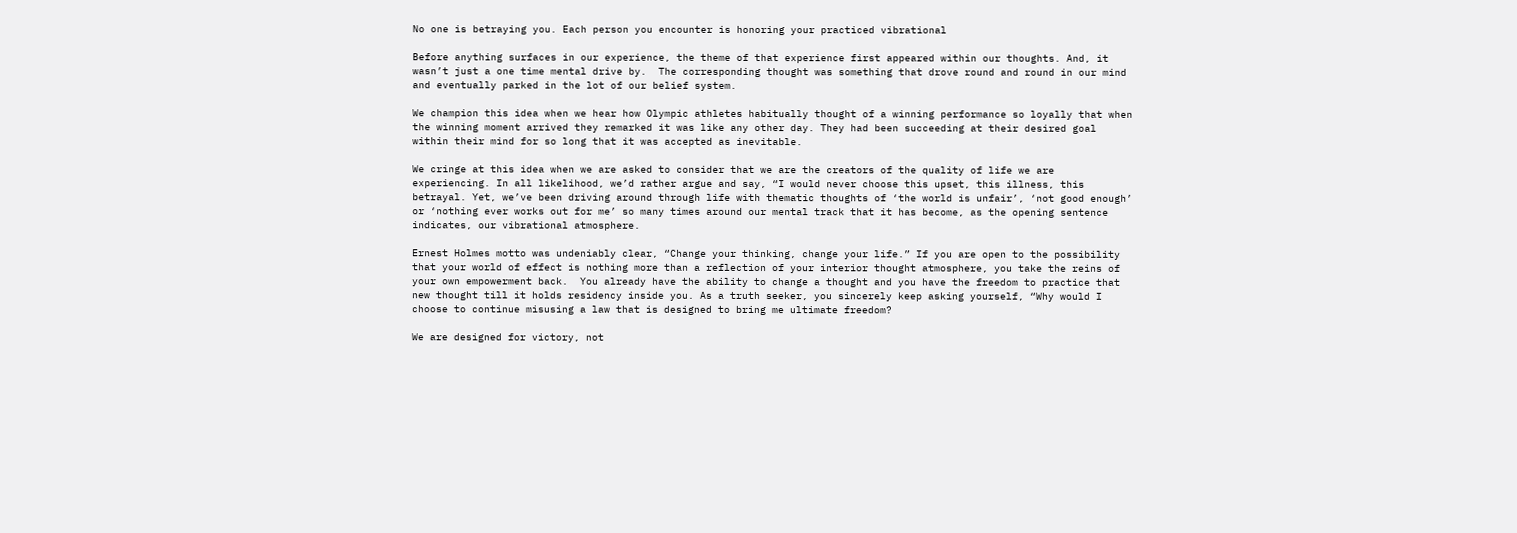No one is betraying you. Each person you encounter is honoring your practiced vibrational

Before anything surfaces in our experience, the theme of that experience first appeared within our thoughts. And, it wasn’t just a one time mental drive by.  The corresponding thought was something that drove round and round in our mind and eventually parked in the lot of our belief system.

We champion this idea when we hear how Olympic athletes habitually thought of a winning performance so loyally that when the winning moment arrived they remarked it was like any other day. They had been succeeding at their desired goal within their mind for so long that it was accepted as inevitable.

We cringe at this idea when we are asked to consider that we are the creators of the quality of life we are experiencing. In all likelihood, we’d rather argue and say, “I would never choose this upset, this illness, this betrayal. Yet, we’ve been driving around through life with thematic thoughts of ‘the world is unfair’, ‘not good enough’ or ‘nothing ever works out for me’ so many times around our mental track that it has become, as the opening sentence indicates, our vibrational atmosphere.

Ernest Holmes motto was undeniably clear, “Change your thinking, change your life.” If you are open to the possibility that your world of effect is nothing more than a reflection of your interior thought atmosphere, you take the reins of your own empowerment back.  You already have the ability to change a thought and you have the freedom to practice that new thought till it holds residency inside you. As a truth seeker, you sincerely keep asking yourself, “Why would I choose to continue misusing a law that is designed to bring me ultimate freedom?

We are designed for victory, not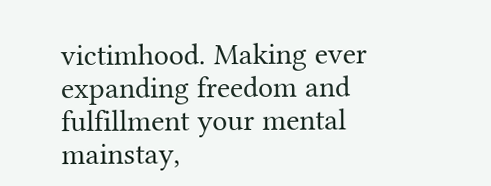victimhood. Making ever expanding freedom and fulfillment your mental mainstay,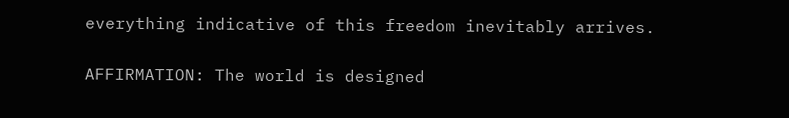everything indicative of this freedom inevitably arrives.

AFFIRMATION: The world is designed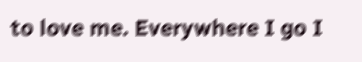to love me. Everywhere I go I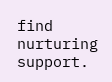find nurturing support.